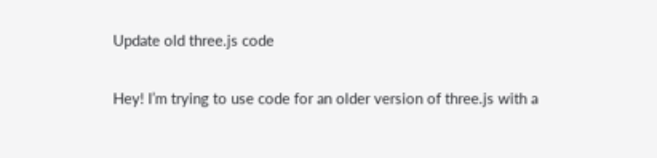Update old three.js code

Hey! I’m trying to use code for an older version of three.js with a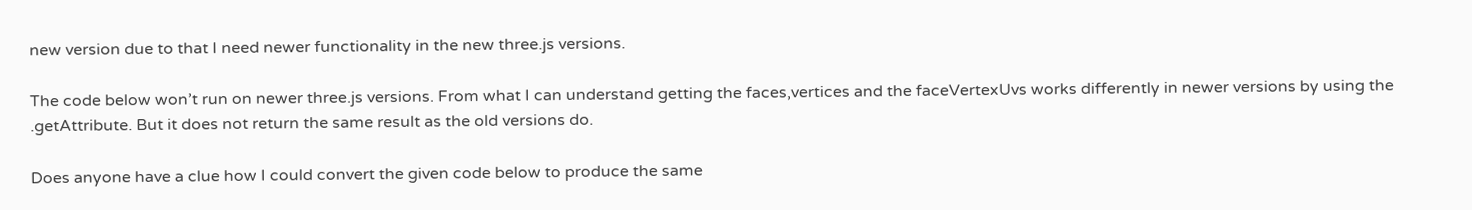new version due to that I need newer functionality in the new three.js versions.

The code below won’t run on newer three.js versions. From what I can understand getting the faces,vertices and the faceVertexUvs works differently in newer versions by using the .getAttribute. But it does not return the same result as the old versions do.

Does anyone have a clue how I could convert the given code below to produce the same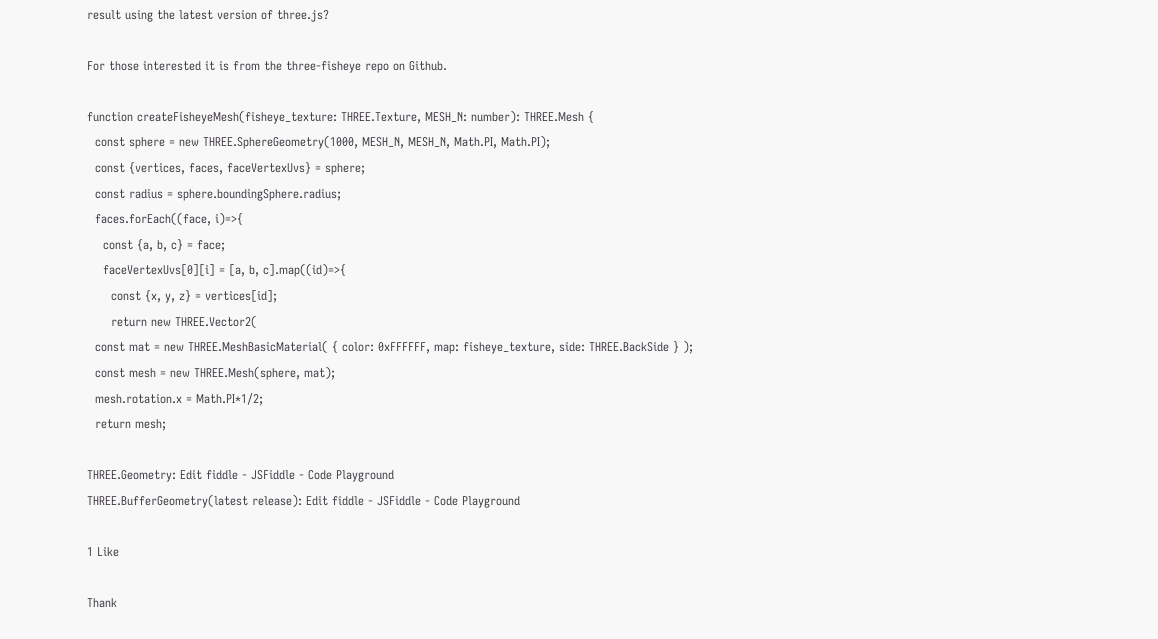result using the latest version of three.js?

For those interested it is from the three-fisheye repo on Github.

function createFisheyeMesh(fisheye_texture: THREE.Texture, MESH_N: number): THREE.Mesh {
  const sphere = new THREE.SphereGeometry(1000, MESH_N, MESH_N, Math.PI, Math.PI);
  const {vertices, faces, faceVertexUvs} = sphere;
  const radius = sphere.boundingSphere.radius;
  faces.forEach((face, i)=>{
    const {a, b, c} = face;
    faceVertexUvs[0][i] = [a, b, c].map((id)=>{
      const {x, y, z} = vertices[id];
      return new THREE.Vector2(
  const mat = new THREE.MeshBasicMaterial( { color: 0xFFFFFF, map: fisheye_texture, side: THREE.BackSide } );
  const mesh = new THREE.Mesh(sphere, mat);
  mesh.rotation.x = Math.PI*1/2;
  return mesh;

THREE.Geometry: Edit fiddle - JSFiddle - Code Playground
THREE.BufferGeometry(latest release): Edit fiddle - JSFiddle - Code Playground

1 Like

Thank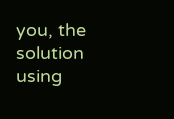you, the solution using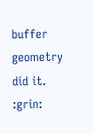buffer geometry did it. :grin: